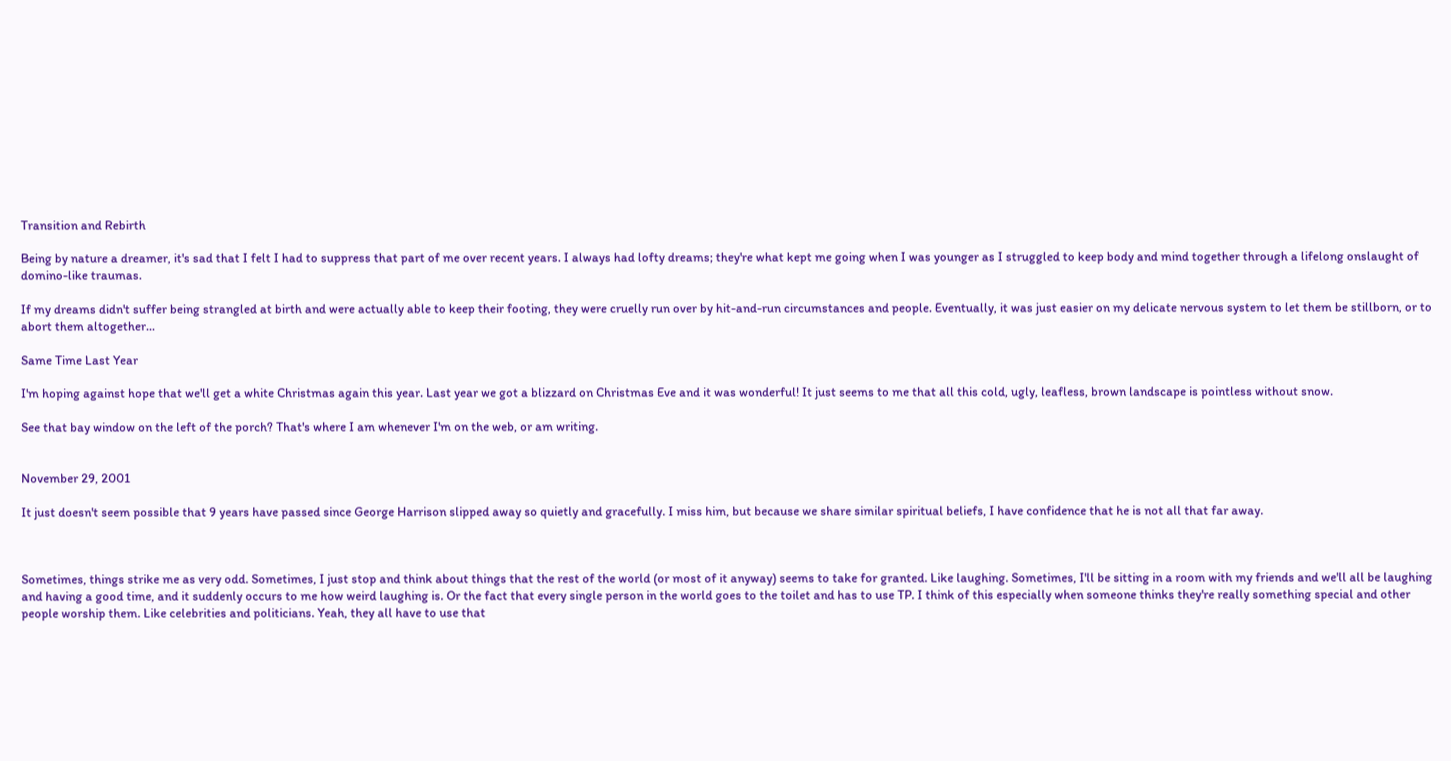Transition and Rebirth

Being by nature a dreamer, it's sad that I felt I had to suppress that part of me over recent years. I always had lofty dreams; they're what kept me going when I was younger as I struggled to keep body and mind together through a lifelong onslaught of domino-like traumas.

If my dreams didn't suffer being strangled at birth and were actually able to keep their footing, they were cruelly run over by hit-and-run circumstances and people. Eventually, it was just easier on my delicate nervous system to let them be stillborn, or to abort them altogether...

Same Time Last Year

I'm hoping against hope that we'll get a white Christmas again this year. Last year we got a blizzard on Christmas Eve and it was wonderful! It just seems to me that all this cold, ugly, leafless, brown landscape is pointless without snow.

See that bay window on the left of the porch? That's where I am whenever I'm on the web, or am writing.


November 29, 2001

It just doesn't seem possible that 9 years have passed since George Harrison slipped away so quietly and gracefully. I miss him, but because we share similar spiritual beliefs, I have confidence that he is not all that far away.



Sometimes, things strike me as very odd. Sometimes, I just stop and think about things that the rest of the world (or most of it anyway) seems to take for granted. Like laughing. Sometimes, I'll be sitting in a room with my friends and we'll all be laughing and having a good time, and it suddenly occurs to me how weird laughing is. Or the fact that every single person in the world goes to the toilet and has to use TP. I think of this especially when someone thinks they're really something special and other people worship them. Like celebrities and politicians. Yeah, they all have to use that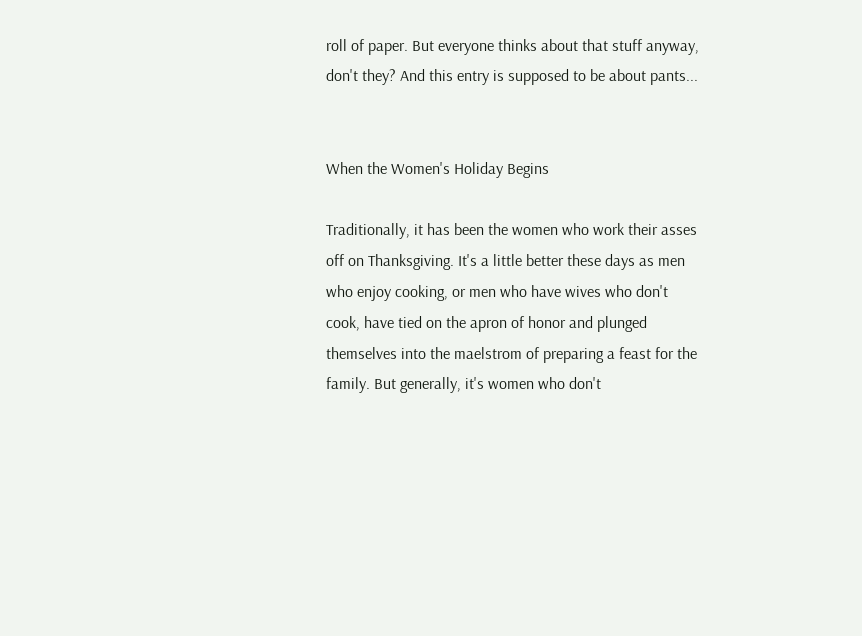roll of paper. But everyone thinks about that stuff anyway, don't they? And this entry is supposed to be about pants...


When the Women's Holiday Begins

Traditionally, it has been the women who work their asses off on Thanksgiving. It's a little better these days as men who enjoy cooking, or men who have wives who don't cook, have tied on the apron of honor and plunged themselves into the maelstrom of preparing a feast for the family. But generally, it's women who don't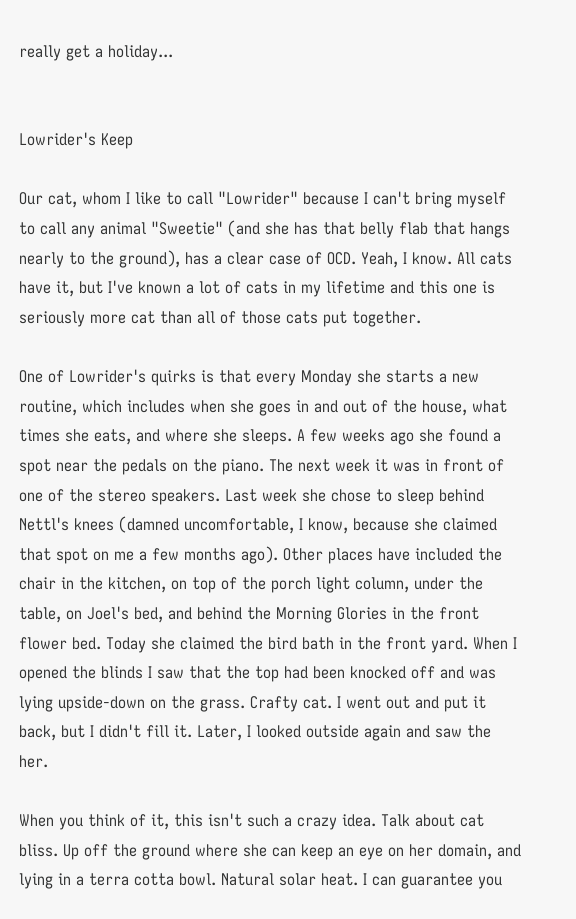really get a holiday...


Lowrider's Keep

Our cat, whom I like to call "Lowrider" because I can't bring myself to call any animal "Sweetie" (and she has that belly flab that hangs nearly to the ground), has a clear case of OCD. Yeah, I know. All cats have it, but I've known a lot of cats in my lifetime and this one is seriously more cat than all of those cats put together.

One of Lowrider's quirks is that every Monday she starts a new routine, which includes when she goes in and out of the house, what times she eats, and where she sleeps. A few weeks ago she found a spot near the pedals on the piano. The next week it was in front of one of the stereo speakers. Last week she chose to sleep behind Nettl's knees (damned uncomfortable, I know, because she claimed that spot on me a few months ago). Other places have included the chair in the kitchen, on top of the porch light column, under the table, on Joel's bed, and behind the Morning Glories in the front flower bed. Today she claimed the bird bath in the front yard. When I opened the blinds I saw that the top had been knocked off and was lying upside-down on the grass. Crafty cat. I went out and put it back, but I didn't fill it. Later, I looked outside again and saw the her.

When you think of it, this isn't such a crazy idea. Talk about cat bliss. Up off the ground where she can keep an eye on her domain, and lying in a terra cotta bowl. Natural solar heat. I can guarantee you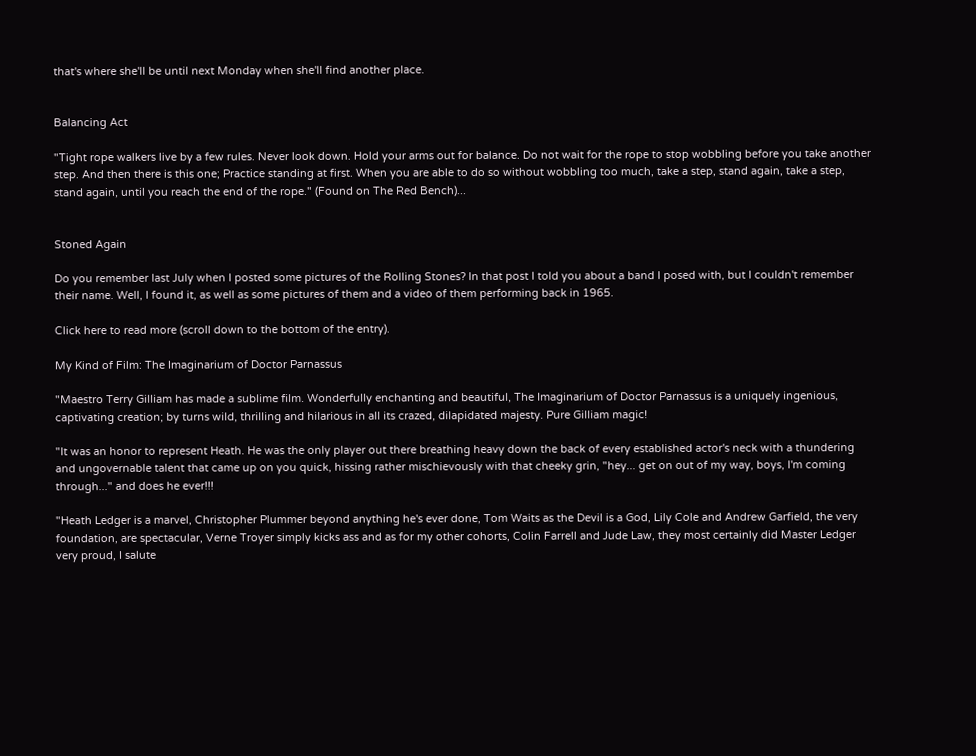that's where she'll be until next Monday when she'll find another place.


Balancing Act

"Tight rope walkers live by a few rules. Never look down. Hold your arms out for balance. Do not wait for the rope to stop wobbling before you take another step. And then there is this one; Practice standing at first. When you are able to do so without wobbling too much, take a step, stand again, take a step, stand again, until you reach the end of the rope." (Found on The Red Bench)...


Stoned Again

Do you remember last July when I posted some pictures of the Rolling Stones? In that post I told you about a band I posed with, but I couldn't remember their name. Well, I found it, as well as some pictures of them and a video of them performing back in 1965.

Click here to read more (scroll down to the bottom of the entry).

My Kind of Film: The Imaginarium of Doctor Parnassus

"Maestro Terry Gilliam has made a sublime film. Wonderfully enchanting and beautiful, The Imaginarium of Doctor Parnassus is a uniquely ingenious, captivating creation; by turns wild, thrilling and hilarious in all its crazed, dilapidated majesty. Pure Gilliam magic!

"It was an honor to represent Heath. He was the only player out there breathing heavy down the back of every established actor's neck with a thundering and ungovernable talent that came up on you quick, hissing rather mischievously with that cheeky grin, "hey... get on out of my way, boys, I'm coming through..." and does he ever!!!

"Heath Ledger is a marvel, Christopher Plummer beyond anything he's ever done, Tom Waits as the Devil is a God, Lily Cole and Andrew Garfield, the very foundation, are spectacular, Verne Troyer simply kicks ass and as for my other cohorts, Colin Farrell and Jude Law, they most certainly did Master Ledger very proud, I salute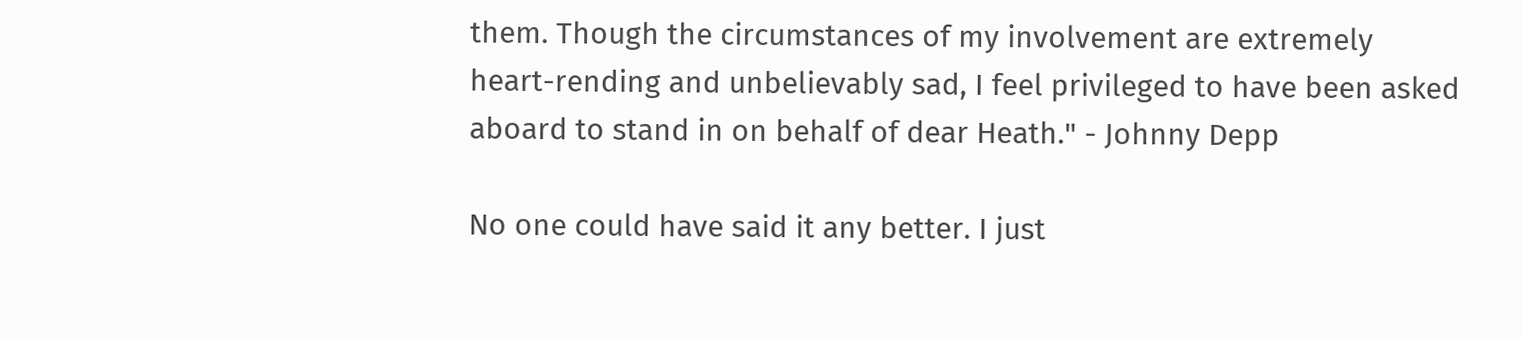them. Though the circumstances of my involvement are extremely heart-rending and unbelievably sad, I feel privileged to have been asked aboard to stand in on behalf of dear Heath." - Johnny Depp

No one could have said it any better. I just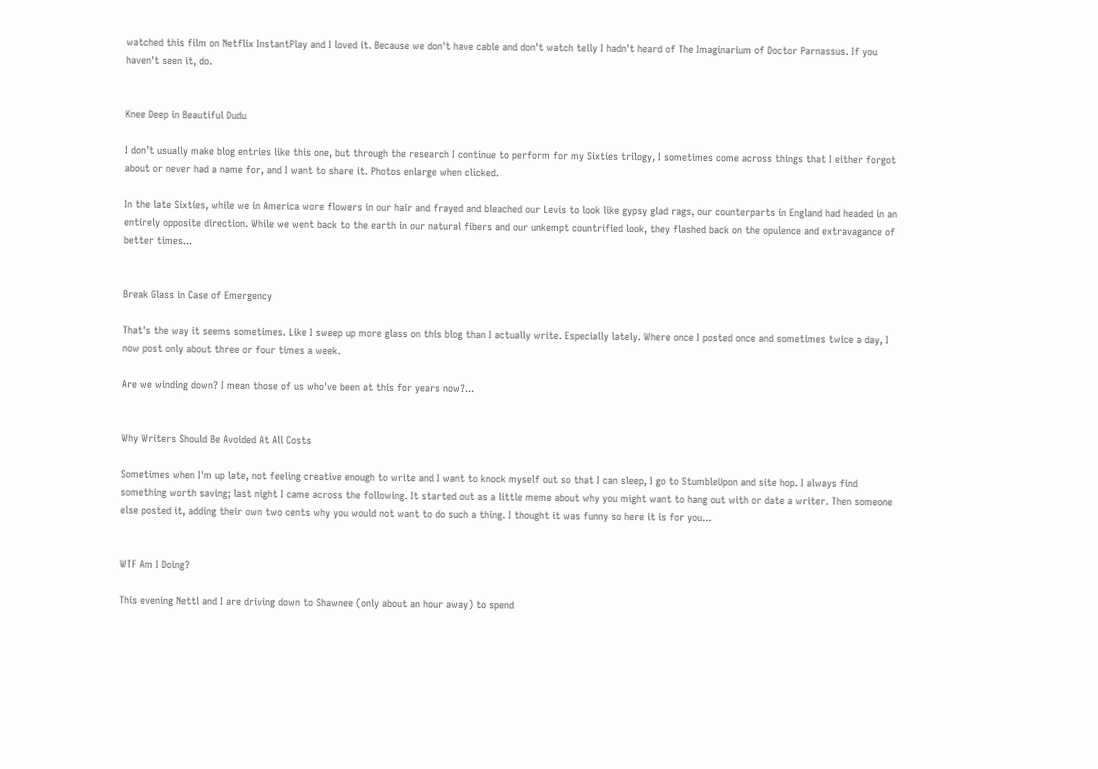watched this film on Netflix InstantPlay and I loved it. Because we don't have cable and don't watch telly I hadn't heard of The Imaginarium of Doctor Parnassus. If you haven't seen it, do.


Knee Deep in Beautiful Dudu

I don’t usually make blog entries like this one, but through the research I continue to perform for my Sixties trilogy, I sometimes come across things that I either forgot about or never had a name for, and I want to share it. Photos enlarge when clicked.

In the late Sixties, while we in America wore flowers in our hair and frayed and bleached our Levis to look like gypsy glad rags, our counterparts in England had headed in an entirely opposite direction. While we went back to the earth in our natural fibers and our unkempt countrified look, they flashed back on the opulence and extravagance of better times...


Break Glass in Case of Emergency

That's the way it seems sometimes. Like I sweep up more glass on this blog than I actually write. Especially lately. Where once I posted once and sometimes twice a day, I now post only about three or four times a week.

Are we winding down? I mean those of us who've been at this for years now?...


Why Writers Should Be Avoided At All Costs

Sometimes when I'm up late, not feeling creative enough to write and I want to knock myself out so that I can sleep, I go to StumbleUpon and site hop. I always find something worth saving; last night I came across the following. It started out as a little meme about why you might want to hang out with or date a writer. Then someone else posted it, adding their own two cents why you would not want to do such a thing. I thought it was funny so here it is for you...


WTF Am I Doing?

This evening Nettl and I are driving down to Shawnee (only about an hour away) to spend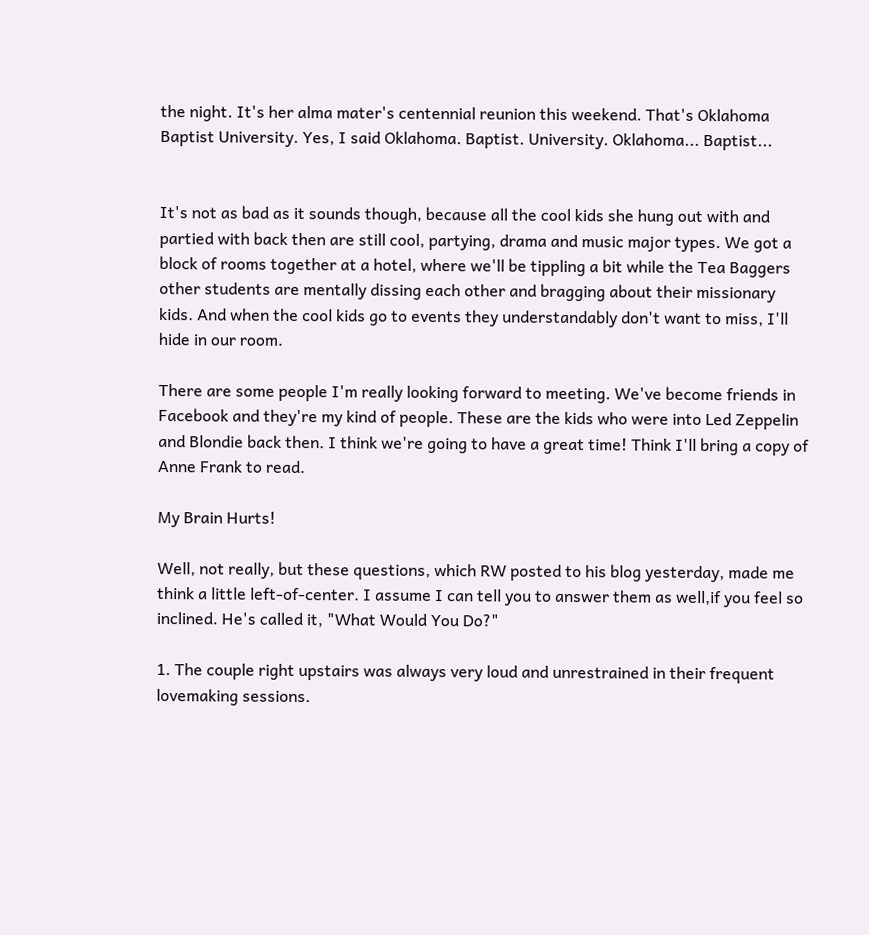the night. It's her alma mater's centennial reunion this weekend. That's Oklahoma Baptist University. Yes, I said Oklahoma. Baptist. University. Oklahoma... Baptist...


It's not as bad as it sounds though, because all the cool kids she hung out with and partied with back then are still cool, partying, drama and music major types. We got a block of rooms together at a hotel, where we'll be tippling a bit while the Tea Baggers other students are mentally dissing each other and bragging about their missionary kids. And when the cool kids go to events they understandably don't want to miss, I'll hide in our room.

There are some people I'm really looking forward to meeting. We've become friends in Facebook and they're my kind of people. These are the kids who were into Led Zeppelin and Blondie back then. I think we're going to have a great time! Think I'll bring a copy of Anne Frank to read.

My Brain Hurts!

Well, not really, but these questions, which RW posted to his blog yesterday, made me think a little left-of-center. I assume I can tell you to answer them as well,if you feel so inclined. He's called it, "What Would You Do?"

1. The couple right upstairs was always very loud and unrestrained in their frequent lovemaking sessions.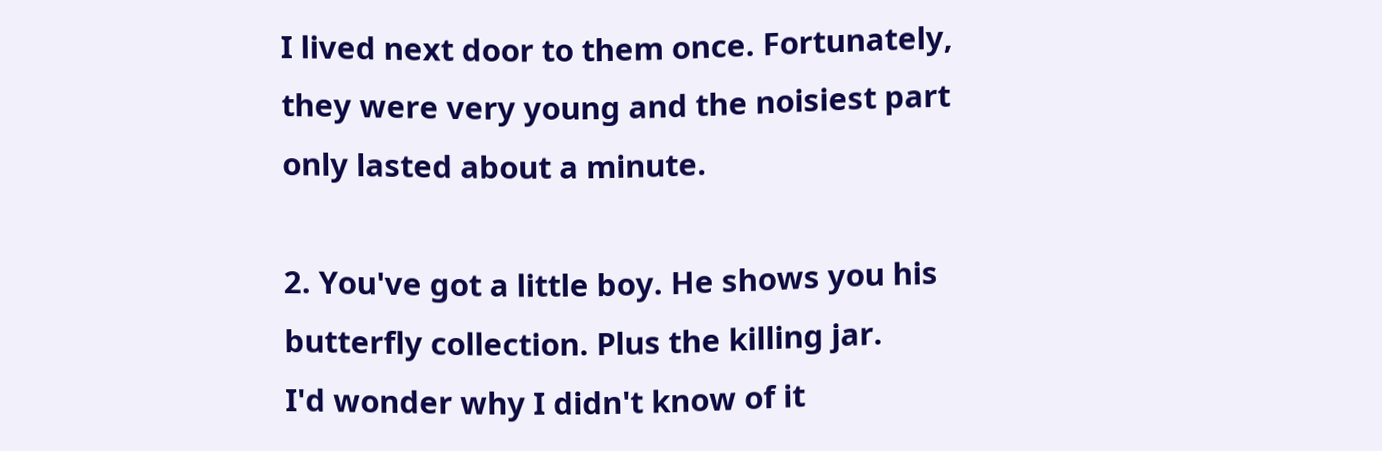I lived next door to them once. Fortunately, they were very young and the noisiest part only lasted about a minute.

2. You've got a little boy. He shows you his butterfly collection. Plus the killing jar.
I'd wonder why I didn't know of it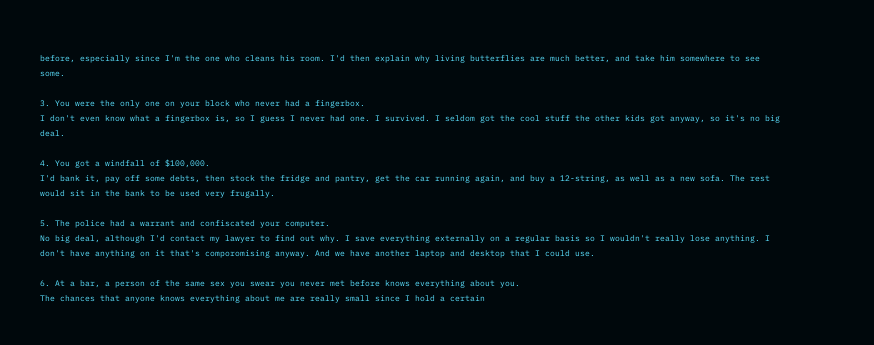before, especially since I'm the one who cleans his room. I'd then explain why living butterflies are much better, and take him somewhere to see some.

3. You were the only one on your block who never had a fingerbox.
I don't even know what a fingerbox is, so I guess I never had one. I survived. I seldom got the cool stuff the other kids got anyway, so it's no big deal.

4. You got a windfall of $100,000.
I'd bank it, pay off some debts, then stock the fridge and pantry, get the car running again, and buy a 12-string, as well as a new sofa. The rest would sit in the bank to be used very frugally.

5. The police had a warrant and confiscated your computer.
No big deal, although I'd contact my lawyer to find out why. I save everything externally on a regular basis so I wouldn't really lose anything. I don't have anything on it that's comporomising anyway. And we have another laptop and desktop that I could use.

6. At a bar, a person of the same sex you swear you never met before knows everything about you.
The chances that anyone knows everything about me are really small since I hold a certain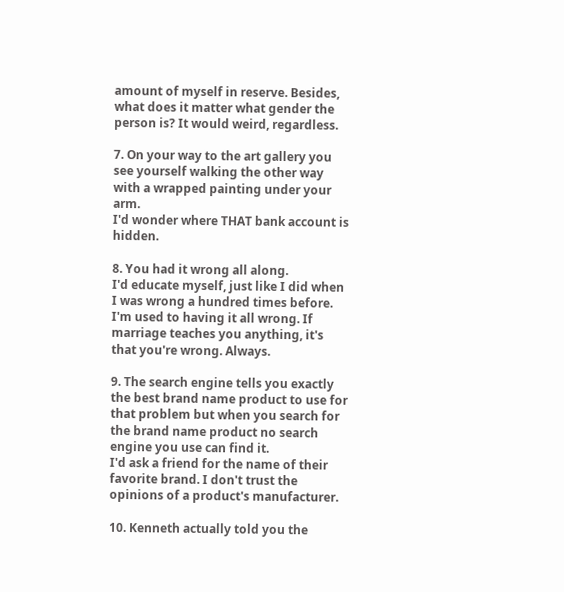amount of myself in reserve. Besides, what does it matter what gender the person is? It would weird, regardless.

7. On your way to the art gallery you see yourself walking the other way with a wrapped painting under your arm.
I'd wonder where THAT bank account is hidden.

8. You had it wrong all along.
I'd educate myself, just like I did when I was wrong a hundred times before. I'm used to having it all wrong. If marriage teaches you anything, it's that you're wrong. Always.

9. The search engine tells you exactly the best brand name product to use for that problem but when you search for the brand name product no search engine you use can find it.
I'd ask a friend for the name of their favorite brand. I don't trust the opinions of a product's manufacturer.

10. Kenneth actually told you the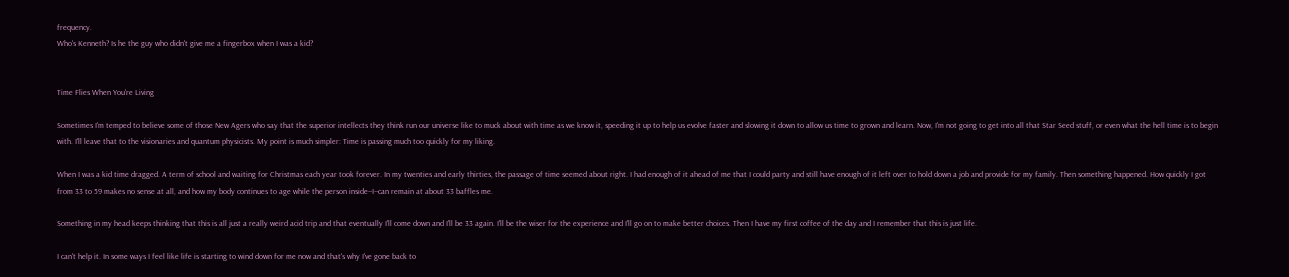frequency.
Who's Kenneth? Is he the guy who didn't give me a fingerbox when I was a kid?


Time Flies When You're Living

Sometimes I'm temped to believe some of those New Agers who say that the superior intellects they think run our universe like to muck about with time as we know it, speeding it up to help us evolve faster and slowing it down to allow us time to grown and learn. Now, I'm not going to get into all that Star Seed stuff, or even what the hell time is to begin with. I'll leave that to the visionaries and quantum physicists. My point is much simpler: Time is passing much too quickly for my liking.

When I was a kid time dragged. A term of school and waiting for Christmas each year took forever. In my twenties and early thirties, the passage of time seemed about right. I had enough of it ahead of me that I could party and still have enough of it left over to hold down a job and provide for my family. Then something happened. How quickly I got from 33 to 59 makes no sense at all, and how my body continues to age while the person inside--I--can remain at about 33 baffles me.

Something in my head keeps thinking that this is all just a really weird acid trip and that eventually I'll come down and I'll be 33 again. I'll be the wiser for the experience and I'll go on to make better choices. Then I have my first coffee of the day and I remember that this is just life.

I can't help it. In some ways I feel like life is starting to wind down for me now and that's why I've gone back to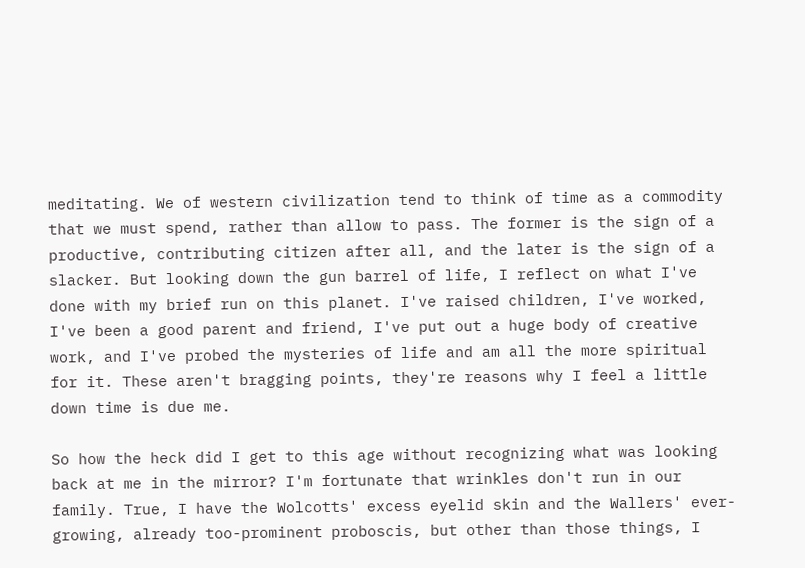meditating. We of western civilization tend to think of time as a commodity that we must spend, rather than allow to pass. The former is the sign of a productive, contributing citizen after all, and the later is the sign of a slacker. But looking down the gun barrel of life, I reflect on what I've done with my brief run on this planet. I've raised children, I've worked, I've been a good parent and friend, I've put out a huge body of creative work, and I've probed the mysteries of life and am all the more spiritual for it. These aren't bragging points, they're reasons why I feel a little down time is due me.

So how the heck did I get to this age without recognizing what was looking back at me in the mirror? I'm fortunate that wrinkles don't run in our family. True, I have the Wolcotts' excess eyelid skin and the Wallers' ever-growing, already too-prominent proboscis, but other than those things, I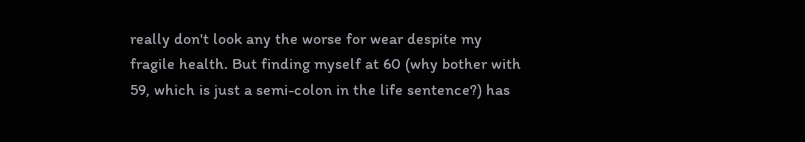really don't look any the worse for wear despite my fragile health. But finding myself at 60 (why bother with 59, which is just a semi-colon in the life sentence?) has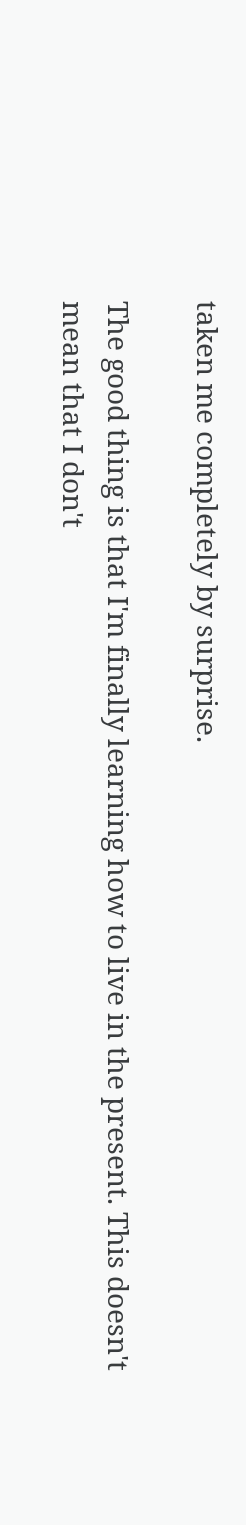taken me completely by surprise.

The good thing is that I'm finally learning how to live in the present. This doesn't mean that I don't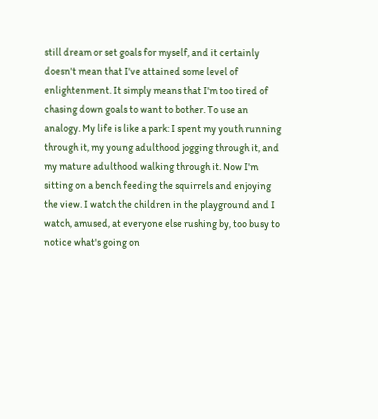still dream or set goals for myself, and it certainly doesn't mean that I've attained some level of enlightenment. It simply means that I'm too tired of chasing down goals to want to bother. To use an analogy. My life is like a park: I spent my youth running through it, my young adulthood jogging through it, and my mature adulthood walking through it. Now I'm sitting on a bench feeding the squirrels and enjoying the view. I watch the children in the playground and I watch, amused, at everyone else rushing by, too busy to notice what's going on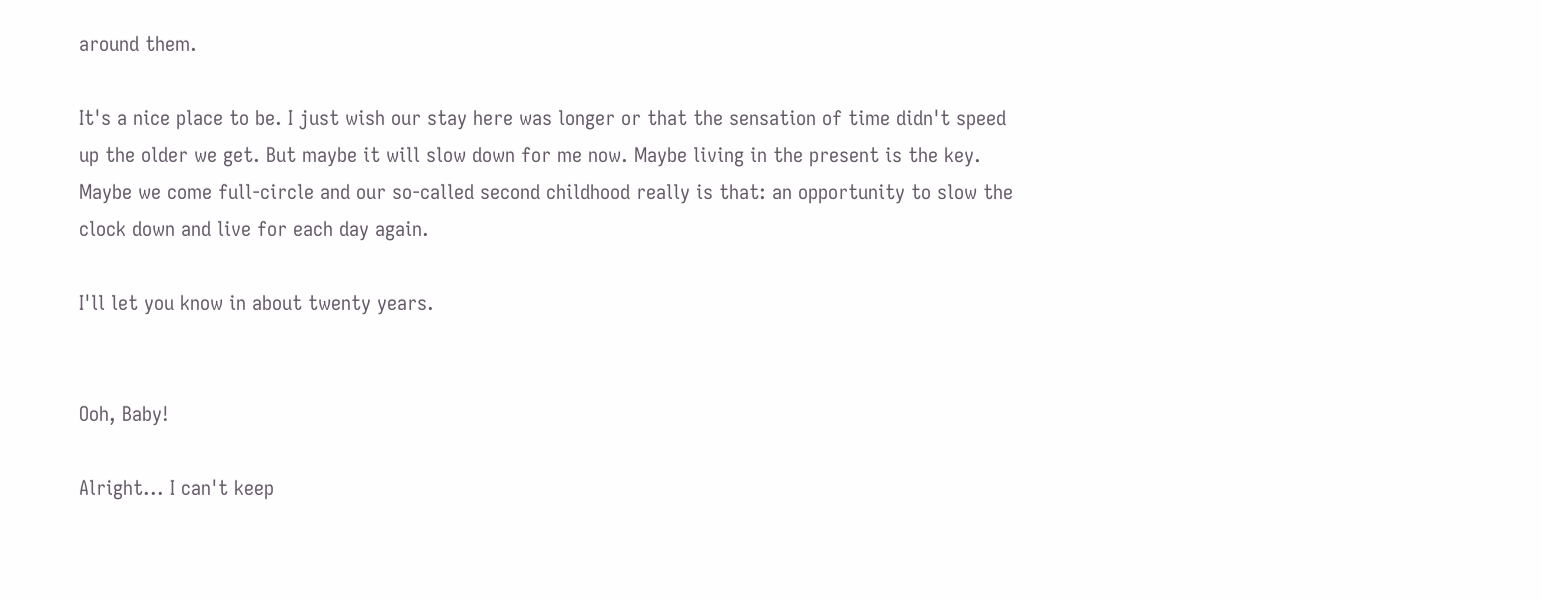around them.

It's a nice place to be. I just wish our stay here was longer or that the sensation of time didn't speed up the older we get. But maybe it will slow down for me now. Maybe living in the present is the key. Maybe we come full-circle and our so-called second childhood really is that: an opportunity to slow the clock down and live for each day again.

I'll let you know in about twenty years.


Ooh, Baby!

Alright... I can't keep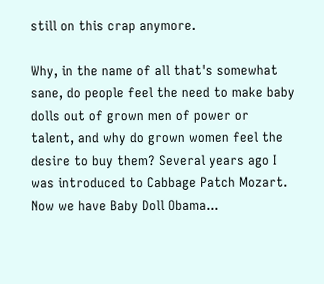still on this crap anymore.

Why, in the name of all that's somewhat sane, do people feel the need to make baby dolls out of grown men of power or talent, and why do grown women feel the desire to buy them? Several years ago I was introduced to Cabbage Patch Mozart. Now we have Baby Doll Obama...